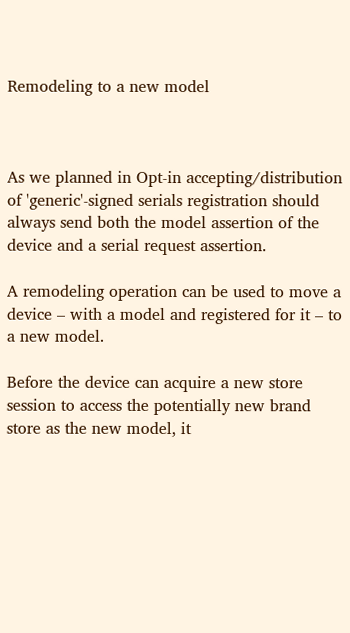Remodeling to a new model



As we planned in Opt-in accepting/distribution of 'generic'-signed serials registration should always send both the model assertion of the device and a serial request assertion.

A remodeling operation can be used to move a device – with a model and registered for it – to a new model.

Before the device can acquire a new store session to access the potentially new brand store as the new model, it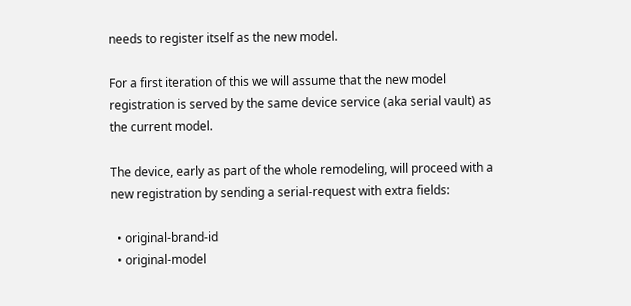needs to register itself as the new model.

For a first iteration of this we will assume that the new model registration is served by the same device service (aka serial vault) as the current model.

The device, early as part of the whole remodeling, will proceed with a new registration by sending a serial-request with extra fields:

  • original-brand-id
  • original-model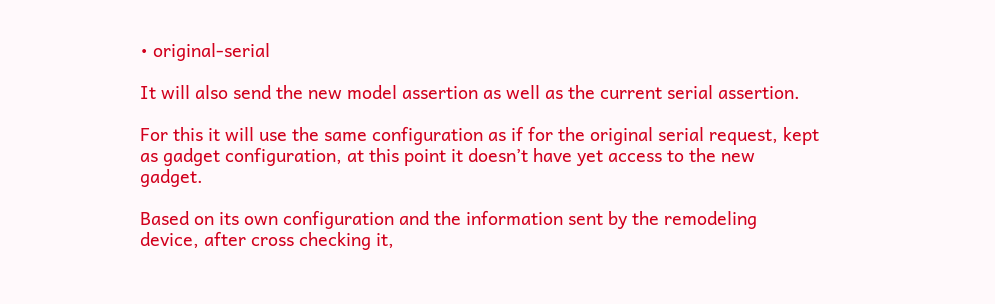• original-serial

It will also send the new model assertion as well as the current serial assertion.

For this it will use the same configuration as if for the original serial request, kept as gadget configuration, at this point it doesn’t have yet access to the new gadget.

Based on its own configuration and the information sent by the remodeling device, after cross checking it,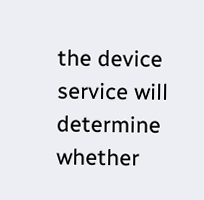the device service will determine whether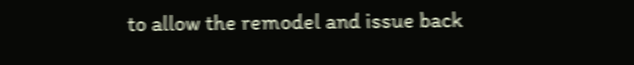to allow the remodel and issue back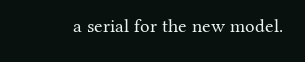a serial for the new model.